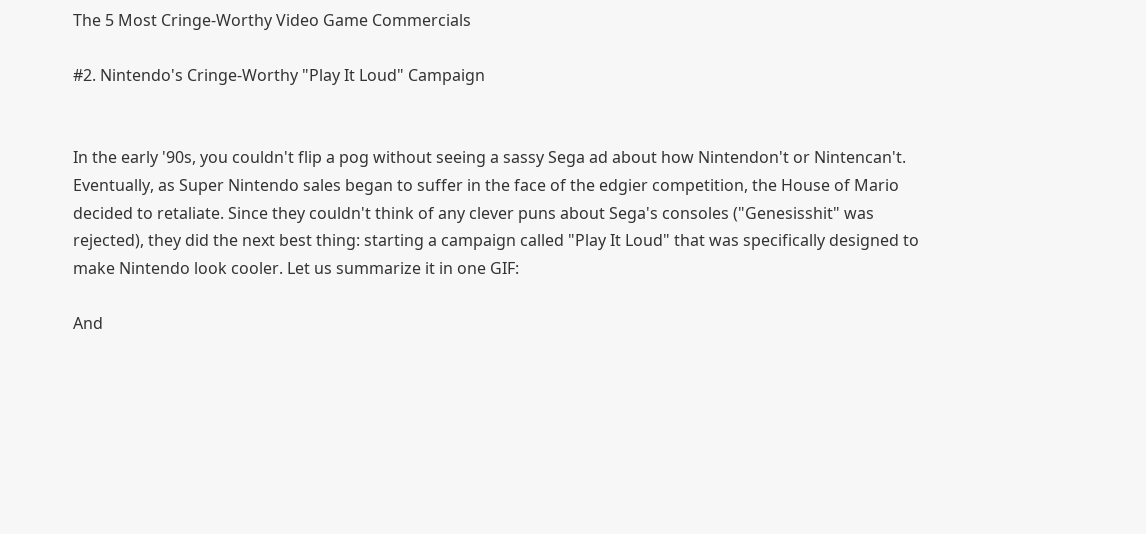The 5 Most Cringe-Worthy Video Game Commercials

#2. Nintendo's Cringe-Worthy "Play It Loud" Campaign


In the early '90s, you couldn't flip a pog without seeing a sassy Sega ad about how Nintendon't or Nintencan't. Eventually, as Super Nintendo sales began to suffer in the face of the edgier competition, the House of Mario decided to retaliate. Since they couldn't think of any clever puns about Sega's consoles ("Genesisshit" was rejected), they did the next best thing: starting a campaign called "Play It Loud" that was specifically designed to make Nintendo look cooler. Let us summarize it in one GIF:

And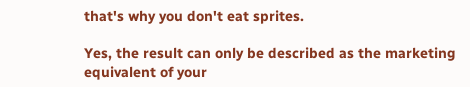that's why you don't eat sprites.

Yes, the result can only be described as the marketing equivalent of your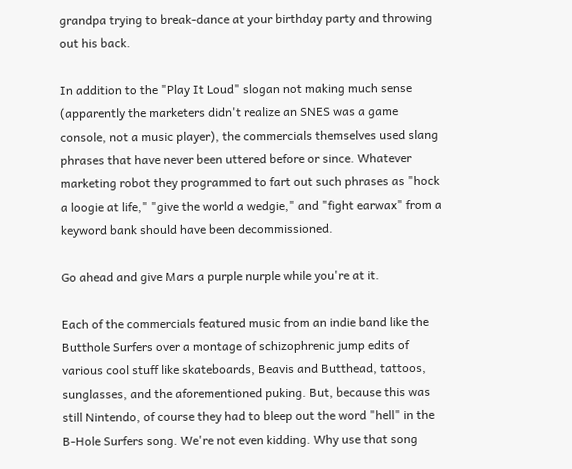grandpa trying to break-dance at your birthday party and throwing out his back.

In addition to the "Play It Loud" slogan not making much sense (apparently the marketers didn't realize an SNES was a game console, not a music player), the commercials themselves used slang phrases that have never been uttered before or since. Whatever marketing robot they programmed to fart out such phrases as "hock a loogie at life," "give the world a wedgie," and "fight earwax" from a keyword bank should have been decommissioned.

Go ahead and give Mars a purple nurple while you're at it.

Each of the commercials featured music from an indie band like the Butthole Surfers over a montage of schizophrenic jump edits of various cool stuff like skateboards, Beavis and Butthead, tattoos, sunglasses, and the aforementioned puking. But, because this was still Nintendo, of course they had to bleep out the word "hell" in the B-Hole Surfers song. We're not even kidding. Why use that song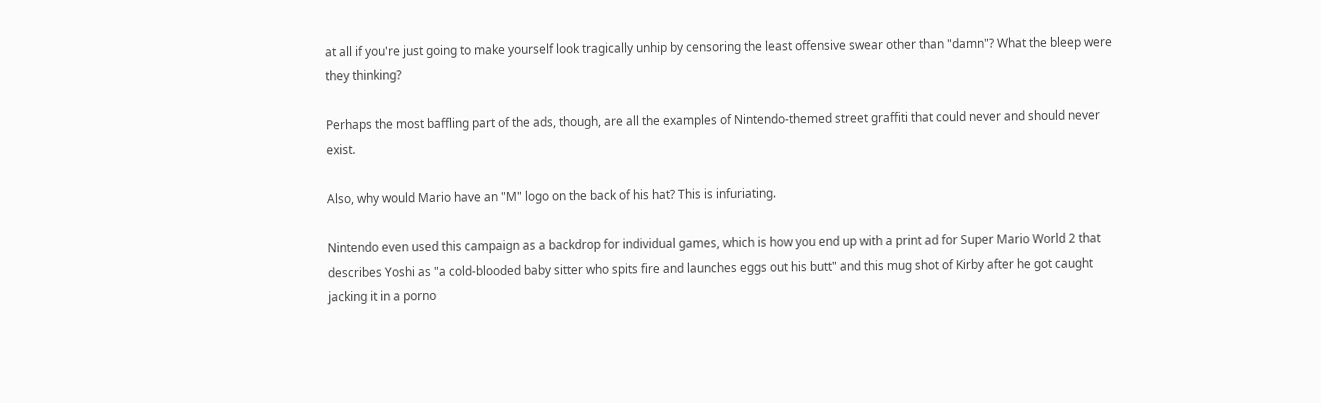at all if you're just going to make yourself look tragically unhip by censoring the least offensive swear other than "damn"? What the bleep were they thinking?

Perhaps the most baffling part of the ads, though, are all the examples of Nintendo-themed street graffiti that could never and should never exist.

Also, why would Mario have an "M" logo on the back of his hat? This is infuriating.

Nintendo even used this campaign as a backdrop for individual games, which is how you end up with a print ad for Super Mario World 2 that describes Yoshi as "a cold-blooded baby sitter who spits fire and launches eggs out his butt" and this mug shot of Kirby after he got caught jacking it in a porno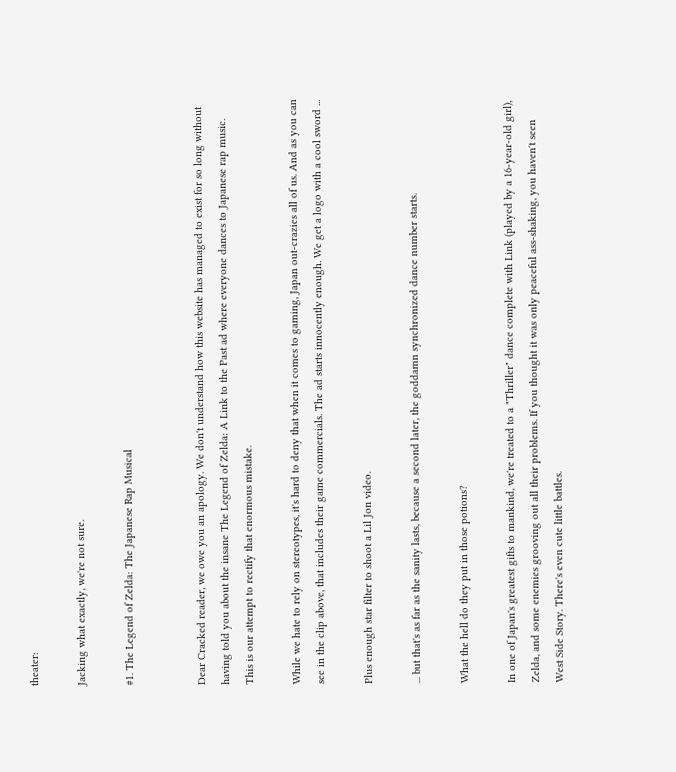theater:

Jacking what exactly, we're not sure.

#1. The Legend of Zelda: The Japanese Rap Musical


Dear Cracked reader, we owe you an apology. We don't understand how this website has managed to exist for so long without having told you about the insane The Legend of Zelda: A Link to the Past ad where everyone dances to Japanese rap music. This is our attempt to rectify that enormous mistake.

While we hate to rely on stereotypes, it's hard to deny that when it comes to gaming, Japan out-crazies all of us. And as you can see in the clip above, that includes their game commercials. The ad starts innocently enough. We get a logo with a cool sword ...

Plus enough star filter to shoot a Lil Jon video.

... but that's as far as the sanity lasts, because a second later, the goddamn synchronized dance number starts.

What the hell do they put in those potions?

In one of Japan's greatest gifts to mankind, we're treated to a "Thriller" dance complete with Link (played by a 16-year-old girl), Zelda, and some enemies grooving out all their problems. If you thought it was only peaceful ass-shaking, you haven't seen West Side Story. There's even cute little battles.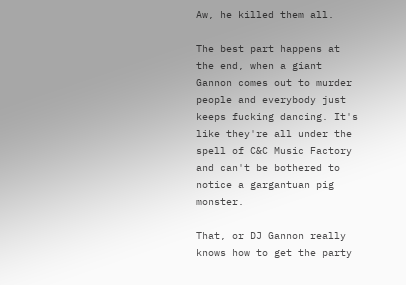Aw, he killed them all.

The best part happens at the end, when a giant Gannon comes out to murder people and everybody just keeps fucking dancing. It's like they're all under the spell of C&C Music Factory and can't be bothered to notice a gargantuan pig monster.

That, or DJ Gannon really knows how to get the party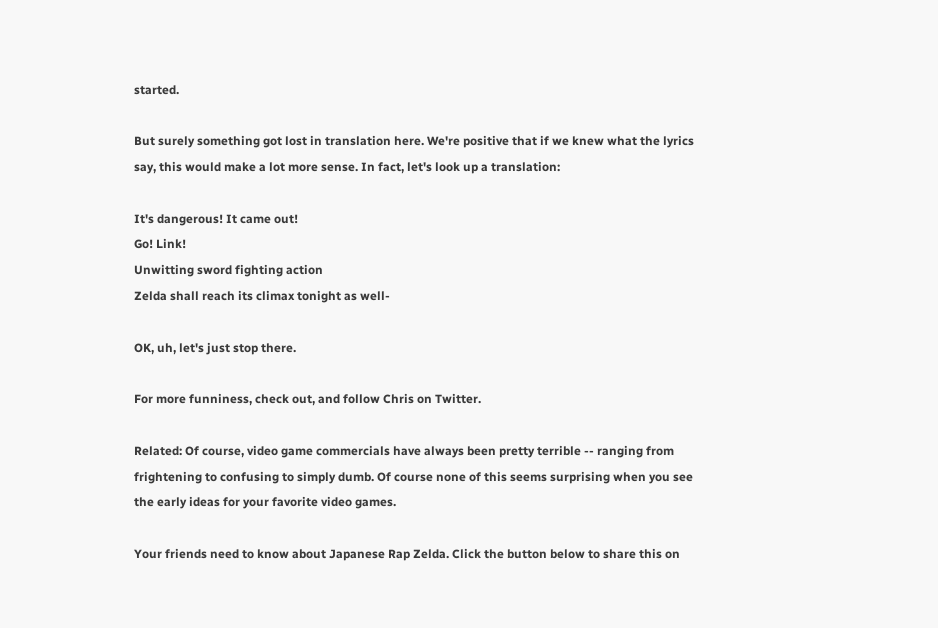started.

But surely something got lost in translation here. We're positive that if we knew what the lyrics say, this would make a lot more sense. In fact, let's look up a translation:

It's dangerous! It came out!
Go! Link!
Unwitting sword fighting action
Zelda shall reach its climax tonight as well-

OK, uh, let's just stop there.

For more funniness, check out, and follow Chris on Twitter.

Related: Of course, video game commercials have always been pretty terrible -- ranging from frightening to confusing to simply dumb. Of course none of this seems surprising when you see the early ideas for your favorite video games.

Your friends need to know about Japanese Rap Zelda. Click the button below to share this on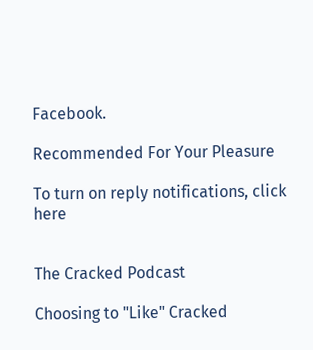Facebook.

Recommended For Your Pleasure

To turn on reply notifications, click here


The Cracked Podcast

Choosing to "Like" Cracked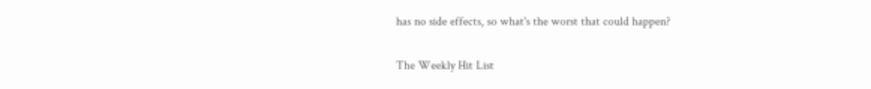has no side effects, so what's the worst that could happen?

The Weekly Hit List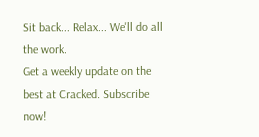Sit back... Relax... We'll do all the work.
Get a weekly update on the best at Cracked. Subscribe now!